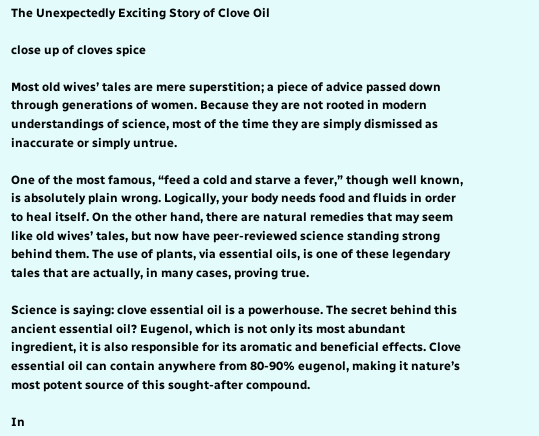The Unexpectedly Exciting Story of Clove Oil

close up of cloves spice

Most old wives’ tales are mere superstition; a piece of advice passed down through generations of women. Because they are not rooted in modern understandings of science, most of the time they are simply dismissed as inaccurate or simply untrue.

One of the most famous, “feed a cold and starve a fever,” though well known, is absolutely plain wrong. Logically, your body needs food and fluids in order to heal itself. On the other hand, there are natural remedies that may seem like old wives’ tales, but now have peer-reviewed science standing strong behind them. The use of plants, via essential oils, is one of these legendary tales that are actually, in many cases, proving true.

Science is saying: clove essential oil is a powerhouse. The secret behind this ancient essential oil? Eugenol, which is not only its most abundant ingredient, it is also responsible for its aromatic and beneficial effects. Clove essential oil can contain anywhere from 80-90% eugenol, making it nature’s most potent source of this sought-after compound.

In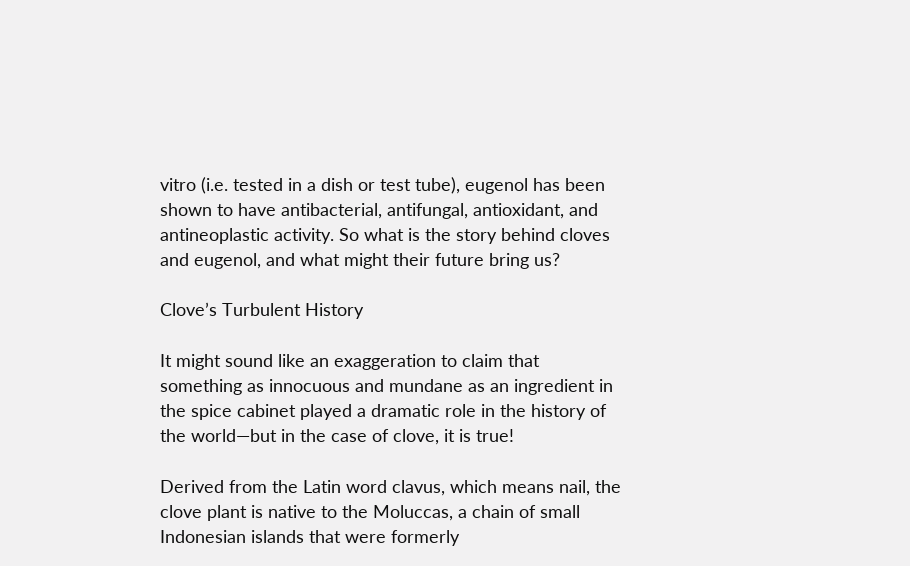vitro (i.e. tested in a dish or test tube), eugenol has been shown to have antibacterial, antifungal, antioxidant, and antineoplastic activity. So what is the story behind cloves and eugenol, and what might their future bring us?

Clove’s Turbulent History

It might sound like an exaggeration to claim that something as innocuous and mundane as an ingredient in the spice cabinet played a dramatic role in the history of the world—but in the case of clove, it is true!

Derived from the Latin word clavus, which means nail, the clove plant is native to the Moluccas, a chain of small Indonesian islands that were formerly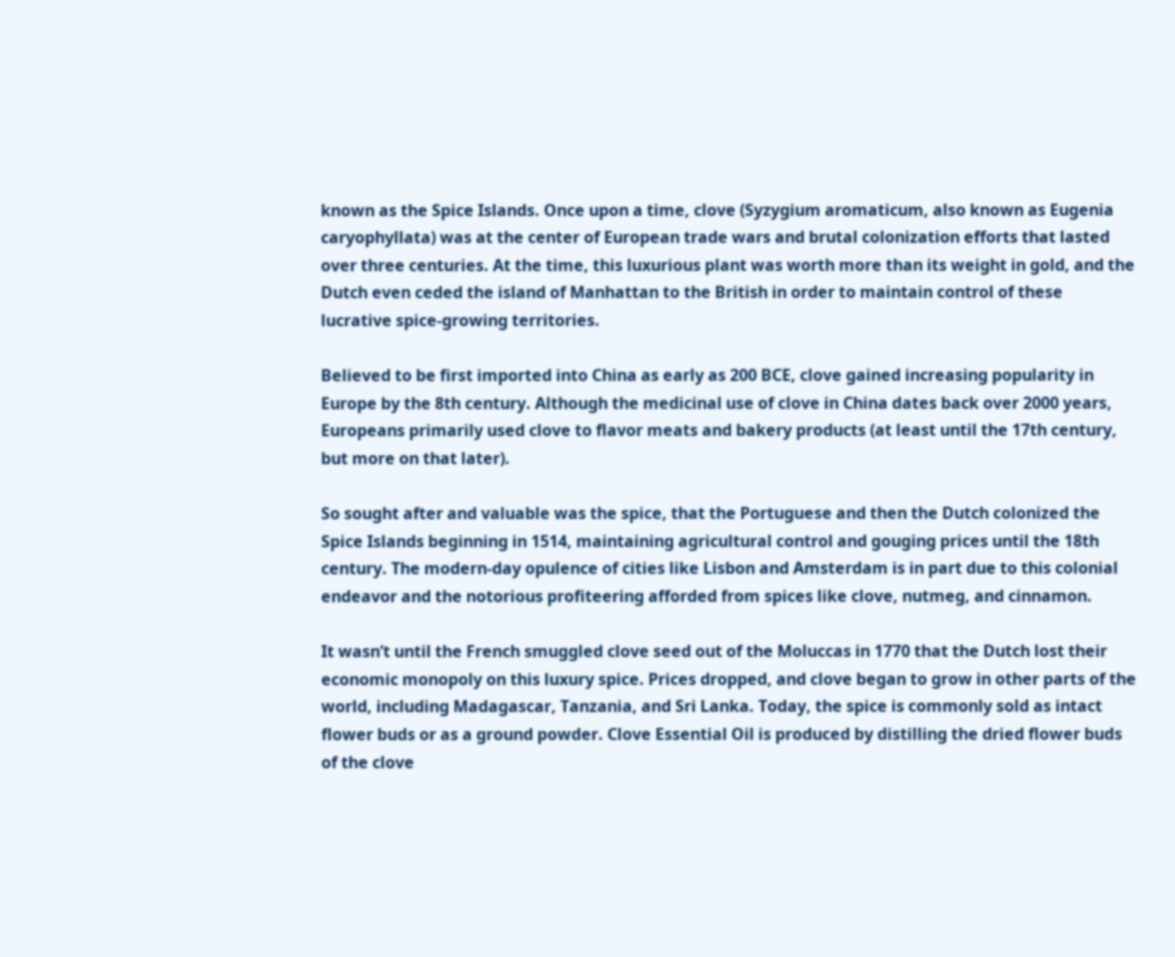known as the Spice Islands. Once upon a time, clove (Syzygium aromaticum, also known as Eugenia caryophyllata) was at the center of European trade wars and brutal colonization efforts that lasted over three centuries. At the time, this luxurious plant was worth more than its weight in gold, and the Dutch even ceded the island of Manhattan to the British in order to maintain control of these lucrative spice-growing territories.

Believed to be first imported into China as early as 200 BCE, clove gained increasing popularity in Europe by the 8th century. Although the medicinal use of clove in China dates back over 2000 years, Europeans primarily used clove to flavor meats and bakery products (at least until the 17th century, but more on that later).

So sought after and valuable was the spice, that the Portuguese and then the Dutch colonized the Spice Islands beginning in 1514, maintaining agricultural control and gouging prices until the 18th century. The modern-day opulence of cities like Lisbon and Amsterdam is in part due to this colonial endeavor and the notorious profiteering afforded from spices like clove, nutmeg, and cinnamon.

It wasn’t until the French smuggled clove seed out of the Moluccas in 1770 that the Dutch lost their economic monopoly on this luxury spice. Prices dropped, and clove began to grow in other parts of the world, including Madagascar, Tanzania, and Sri Lanka. Today, the spice is commonly sold as intact flower buds or as a ground powder. Clove Essential Oil is produced by distilling the dried flower buds of the clove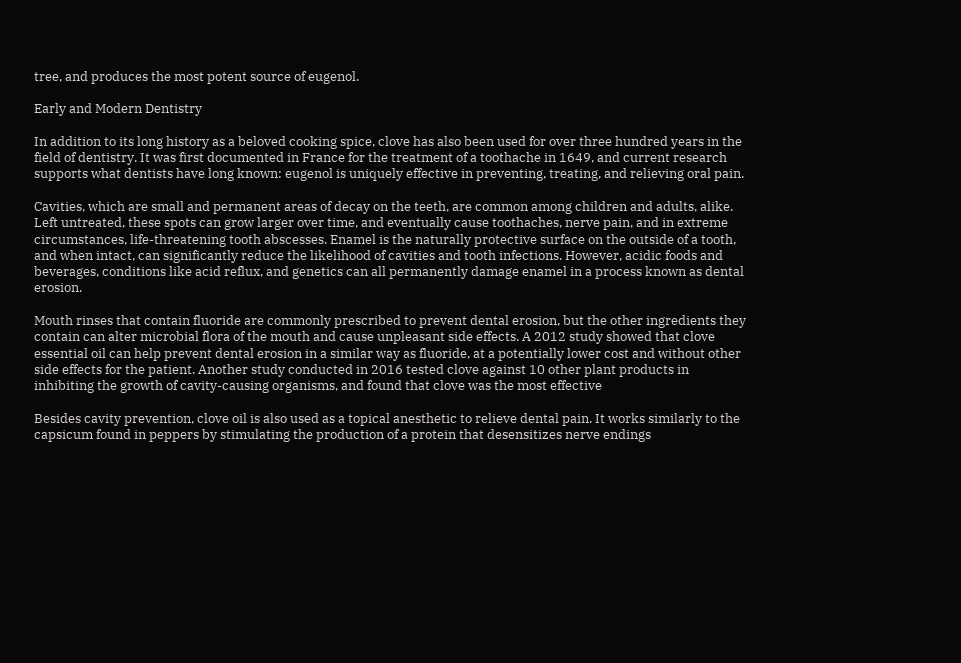tree, and produces the most potent source of eugenol.

Early and Modern Dentistry

In addition to its long history as a beloved cooking spice, clove has also been used for over three hundred years in the field of dentistry. It was first documented in France for the treatment of a toothache in 1649, and current research supports what dentists have long known: eugenol is uniquely effective in preventing, treating, and relieving oral pain.

Cavities, which are small and permanent areas of decay on the teeth, are common among children and adults, alike. Left untreated, these spots can grow larger over time, and eventually cause toothaches, nerve pain, and in extreme circumstances, life-threatening tooth abscesses. Enamel is the naturally protective surface on the outside of a tooth, and when intact, can significantly reduce the likelihood of cavities and tooth infections. However, acidic foods and beverages, conditions like acid reflux, and genetics can all permanently damage enamel in a process known as dental erosion.

Mouth rinses that contain fluoride are commonly prescribed to prevent dental erosion, but the other ingredients they contain can alter microbial flora of the mouth and cause unpleasant side effects. A 2012 study showed that clove essential oil can help prevent dental erosion in a similar way as fluoride, at a potentially lower cost and without other side effects for the patient. Another study conducted in 2016 tested clove against 10 other plant products in inhibiting the growth of cavity-causing organisms, and found that clove was the most effective

Besides cavity prevention, clove oil is also used as a topical anesthetic to relieve dental pain. It works similarly to the capsicum found in peppers by stimulating the production of a protein that desensitizes nerve endings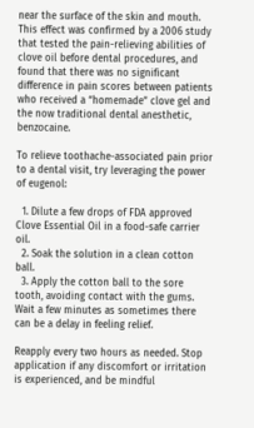near the surface of the skin and mouth. This effect was confirmed by a 2006 study that tested the pain-relieving abilities of clove oil before dental procedures, and found that there was no significant difference in pain scores between patients who received a “homemade” clove gel and the now traditional dental anesthetic, benzocaine.

To relieve toothache-associated pain prior to a dental visit, try leveraging the power of eugenol:

  1. Dilute a few drops of FDA approved Clove Essential Oil in a food-safe carrier oil.
  2. Soak the solution in a clean cotton ball.
  3. Apply the cotton ball to the sore tooth, avoiding contact with the gums. Wait a few minutes as sometimes there can be a delay in feeling relief.

Reapply every two hours as needed. Stop application if any discomfort or irritation is experienced, and be mindful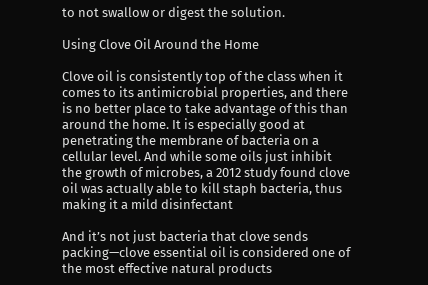to not swallow or digest the solution.

Using Clove Oil Around the Home

Clove oil is consistently top of the class when it comes to its antimicrobial properties, and there is no better place to take advantage of this than around the home. It is especially good at penetrating the membrane of bacteria on a cellular level. And while some oils just inhibit the growth of microbes, a 2012 study found clove oil was actually able to kill staph bacteria, thus making it a mild disinfectant

And it’s not just bacteria that clove sends packing—clove essential oil is considered one of the most effective natural products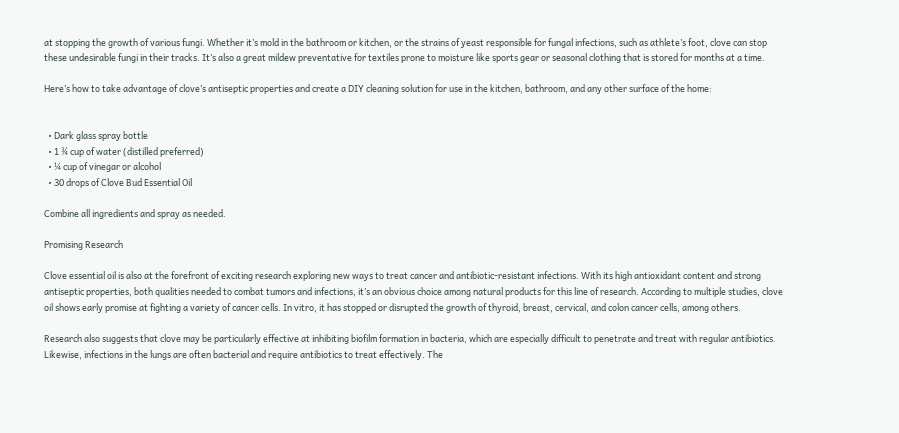at stopping the growth of various fungi. Whether it’s mold in the bathroom or kitchen, or the strains of yeast responsible for fungal infections, such as athlete’s foot, clove can stop these undesirable fungi in their tracks. It’s also a great mildew preventative for textiles prone to moisture like sports gear or seasonal clothing that is stored for months at a time.

Here’s how to take advantage of clove’s antiseptic properties and create a DIY cleaning solution for use in the kitchen, bathroom, and any other surface of the home:


  • Dark glass spray bottle
  • 1 ¾ cup of water (distilled preferred)
  • ¼ cup of vinegar or alcohol
  • 30 drops of Clove Bud Essential Oil

Combine all ingredients and spray as needed.

Promising Research

Clove essential oil is also at the forefront of exciting research exploring new ways to treat cancer and antibiotic-resistant infections. With its high antioxidant content and strong antiseptic properties, both qualities needed to combat tumors and infections, it’s an obvious choice among natural products for this line of research. According to multiple studies, clove oil shows early promise at fighting a variety of cancer cells. In vitro, it has stopped or disrupted the growth of thyroid, breast, cervical, and colon cancer cells, among others.

Research also suggests that clove may be particularly effective at inhibiting biofilm formation in bacteria, which are especially difficult to penetrate and treat with regular antibiotics. Likewise, infections in the lungs are often bacterial and require antibiotics to treat effectively. The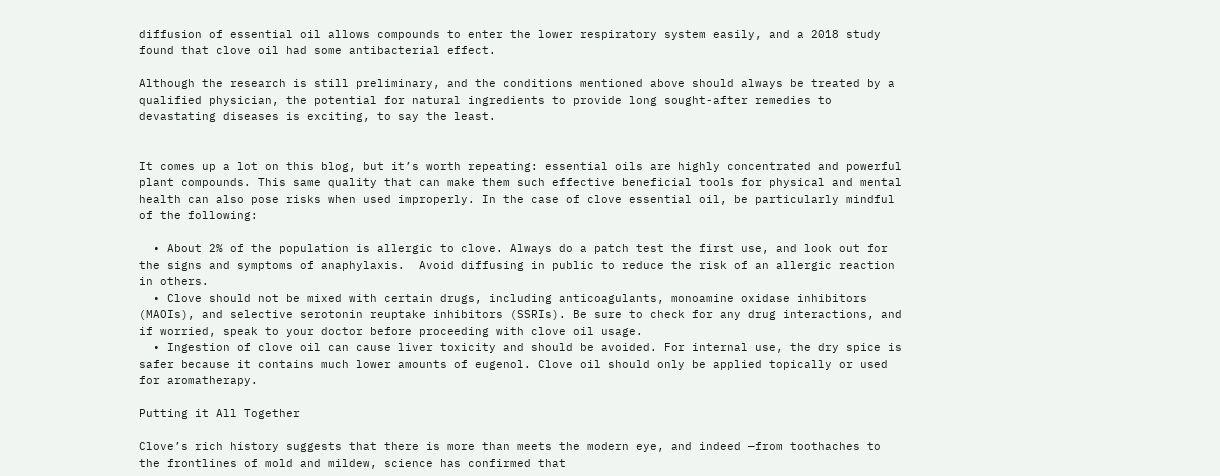diffusion of essential oil allows compounds to enter the lower respiratory system easily, and a 2018 study found that clove oil had some antibacterial effect.

Although the research is still preliminary, and the conditions mentioned above should always be treated by a qualified physician, the potential for natural ingredients to provide long sought-after remedies to devastating diseases is exciting, to say the least.


It comes up a lot on this blog, but it’s worth repeating: essential oils are highly concentrated and powerful plant compounds. This same quality that can make them such effective beneficial tools for physical and mental health can also pose risks when used improperly. In the case of clove essential oil, be particularly mindful of the following:

  • About 2% of the population is allergic to clove. Always do a patch test the first use, and look out for the signs and symptoms of anaphylaxis.  Avoid diffusing in public to reduce the risk of an allergic reaction in others.
  • Clove should not be mixed with certain drugs, including anticoagulants, monoamine oxidase inhibitors (MAOIs), and selective serotonin reuptake inhibitors (SSRIs). Be sure to check for any drug interactions, and if worried, speak to your doctor before proceeding with clove oil usage.
  • Ingestion of clove oil can cause liver toxicity and should be avoided. For internal use, the dry spice is safer because it contains much lower amounts of eugenol. Clove oil should only be applied topically or used for aromatherapy.

Putting it All Together

Clove’s rich history suggests that there is more than meets the modern eye, and indeed —from toothaches to the frontlines of mold and mildew, science has confirmed that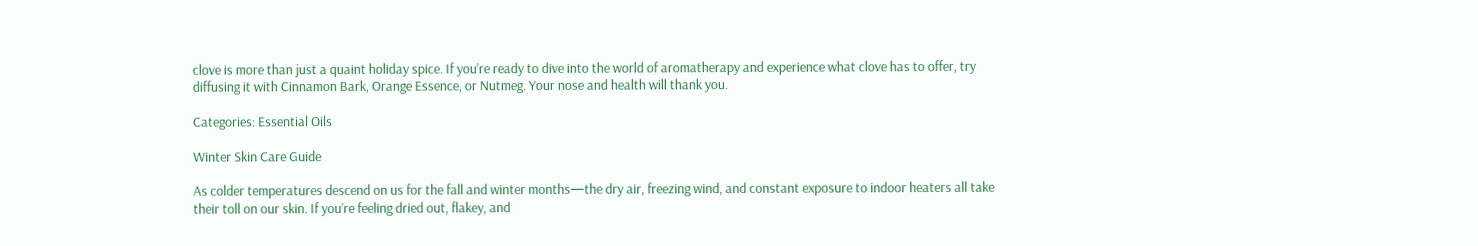clove is more than just a quaint holiday spice. If you’re ready to dive into the world of aromatherapy and experience what clove has to offer, try diffusing it with Cinnamon Bark, Orange Essence, or Nutmeg. Your nose and health will thank you.

Categories: Essential Oils

Winter Skin Care Guide

As colder temperatures descend on us for the fall and winter months—the dry air, freezing wind, and constant exposure to indoor heaters all take their toll on our skin. If you’re feeling dried out, flakey, and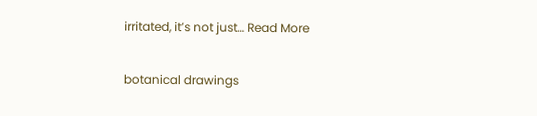irritated, it’s not just… Read More

botanical drawings